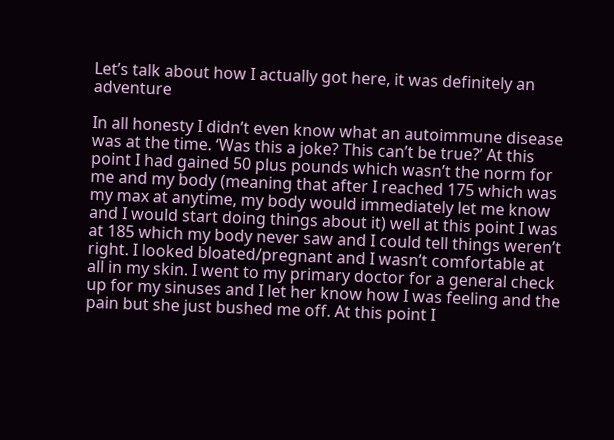Let’s talk about how I actually got here, it was definitely an adventure

In all honesty I didn’t even know what an autoimmune disease was at the time. ‘Was this a joke? This can’t be true?’ At this point I had gained 50 plus pounds which wasn’t the norm for me and my body (meaning that after I reached 175 which was my max at anytime, my body would immediately let me know and I would start doing things about it) well at this point I was at 185 which my body never saw and I could tell things weren’t right. I looked bloated/pregnant and I wasn’t comfortable at all in my skin. I went to my primary doctor for a general check up for my sinuses and I let her know how I was feeling and the pain but she just bushed me off. At this point I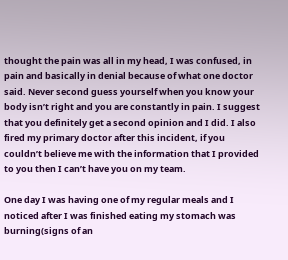thought the pain was all in my head, I was confused, in pain and basically in denial because of what one doctor said. Never second guess yourself when you know your body isn’t right and you are constantly in pain. I suggest that you definitely get a second opinion and I did. I also fired my primary doctor after this incident, if you couldn’t believe me with the information that I provided to you then I can’t have you on my team.

One day I was having one of my regular meals and I noticed after I was finished eating my stomach was burning(signs of an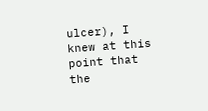ulcer), I knew at this point that the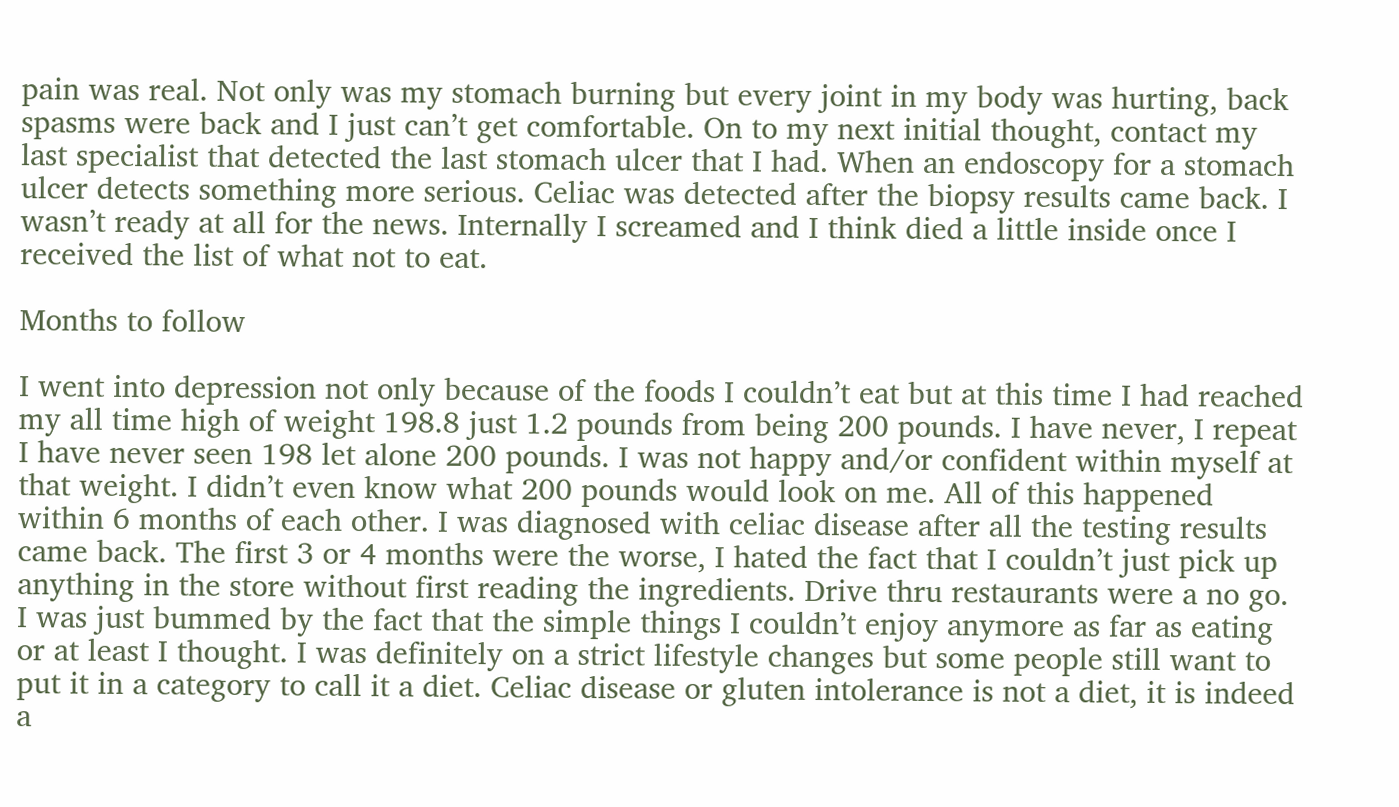pain was real. Not only was my stomach burning but every joint in my body was hurting, back spasms were back and I just can’t get comfortable. On to my next initial thought, contact my last specialist that detected the last stomach ulcer that I had. When an endoscopy for a stomach ulcer detects something more serious. Celiac was detected after the biopsy results came back. I wasn’t ready at all for the news. Internally I screamed and I think died a little inside once I received the list of what not to eat.

Months to follow

I went into depression not only because of the foods I couldn’t eat but at this time I had reached my all time high of weight 198.8 just 1.2 pounds from being 200 pounds. I have never, I repeat I have never seen 198 let alone 200 pounds. I was not happy and/or confident within myself at that weight. I didn’t even know what 200 pounds would look on me. All of this happened within 6 months of each other. I was diagnosed with celiac disease after all the testing results came back. The first 3 or 4 months were the worse, I hated the fact that I couldn’t just pick up anything in the store without first reading the ingredients. Drive thru restaurants were a no go. I was just bummed by the fact that the simple things I couldn’t enjoy anymore as far as eating or at least I thought. I was definitely on a strict lifestyle changes but some people still want to put it in a category to call it a diet. Celiac disease or gluten intolerance is not a diet, it is indeed a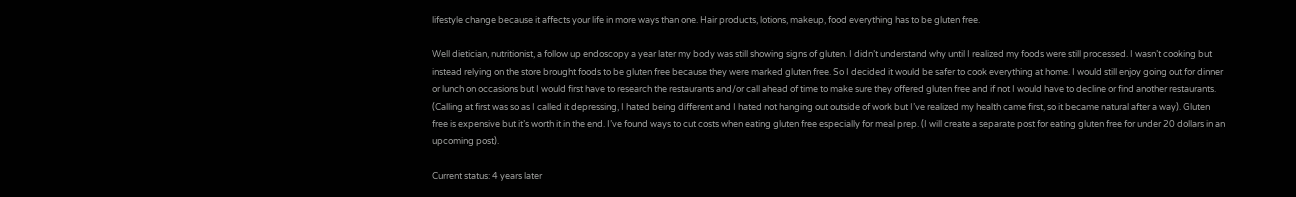lifestyle change because it affects your life in more ways than one. Hair products, lotions, makeup, food everything has to be gluten free.

Well dietician, nutritionist, a follow up endoscopy a year later my body was still showing signs of gluten. I didn’t understand why until I realized my foods were still processed. I wasn’t cooking but instead relying on the store brought foods to be gluten free because they were marked gluten free. So I decided it would be safer to cook everything at home. I would still enjoy going out for dinner or lunch on occasions but I would first have to research the restaurants and/or call ahead of time to make sure they offered gluten free and if not I would have to decline or find another restaurants. (Calling at first was so as I called it depressing, I hated being different and I hated not hanging out outside of work but I’ve realized my health came first, so it became natural after a way). Gluten free is expensive but it’s worth it in the end. I’ve found ways to cut costs when eating gluten free especially for meal prep. (I will create a separate post for eating gluten free for under 20 dollars in an upcoming post).

Current status: 4 years later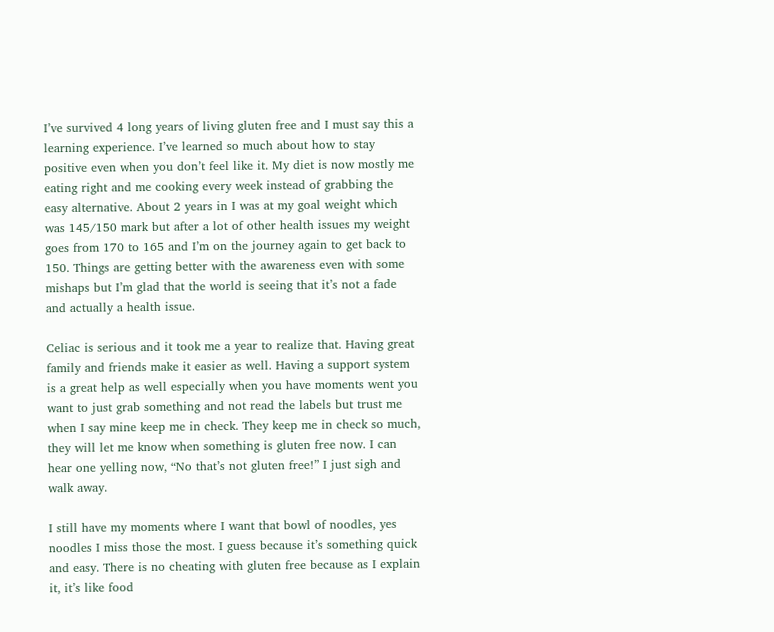I’ve survived 4 long years of living gluten free and I must say this a learning experience. I’ve learned so much about how to stay positive even when you don’t feel like it. My diet is now mostly me eating right and me cooking every week instead of grabbing the easy alternative. About 2 years in I was at my goal weight which was 145/150 mark but after a lot of other health issues my weight goes from 170 to 165 and I’m on the journey again to get back to 150. Things are getting better with the awareness even with some mishaps but I’m glad that the world is seeing that it’s not a fade and actually a health issue.

Celiac is serious and it took me a year to realize that. Having great family and friends make it easier as well. Having a support system is a great help as well especially when you have moments went you want to just grab something and not read the labels but trust me when I say mine keep me in check. They keep me in check so much, they will let me know when something is gluten free now. I can hear one yelling now, “No that’s not gluten free!” I just sigh and walk away.

I still have my moments where I want that bowl of noodles, yes noodles I miss those the most. I guess because it’s something quick and easy. There is no cheating with gluten free because as I explain it, it’s like food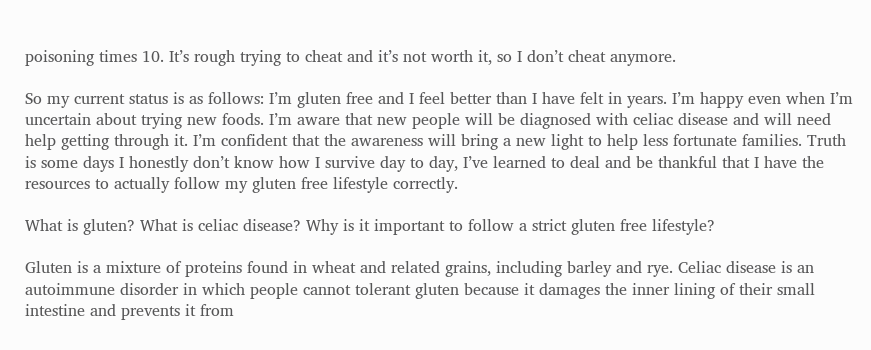poisoning times 10. It’s rough trying to cheat and it’s not worth it, so I don’t cheat anymore.

So my current status is as follows: I’m gluten free and I feel better than I have felt in years. I’m happy even when I’m uncertain about trying new foods. I’m aware that new people will be diagnosed with celiac disease and will need help getting through it. I’m confident that the awareness will bring a new light to help less fortunate families. Truth is some days I honestly don’t know how I survive day to day, I’ve learned to deal and be thankful that I have the resources to actually follow my gluten free lifestyle correctly.

What is gluten? What is celiac disease? Why is it important to follow a strict gluten free lifestyle?

Gluten is a mixture of proteins found in wheat and related grains, including barley and rye. Celiac disease is an autoimmune disorder in which people cannot tolerant gluten because it damages the inner lining of their small intestine and prevents it from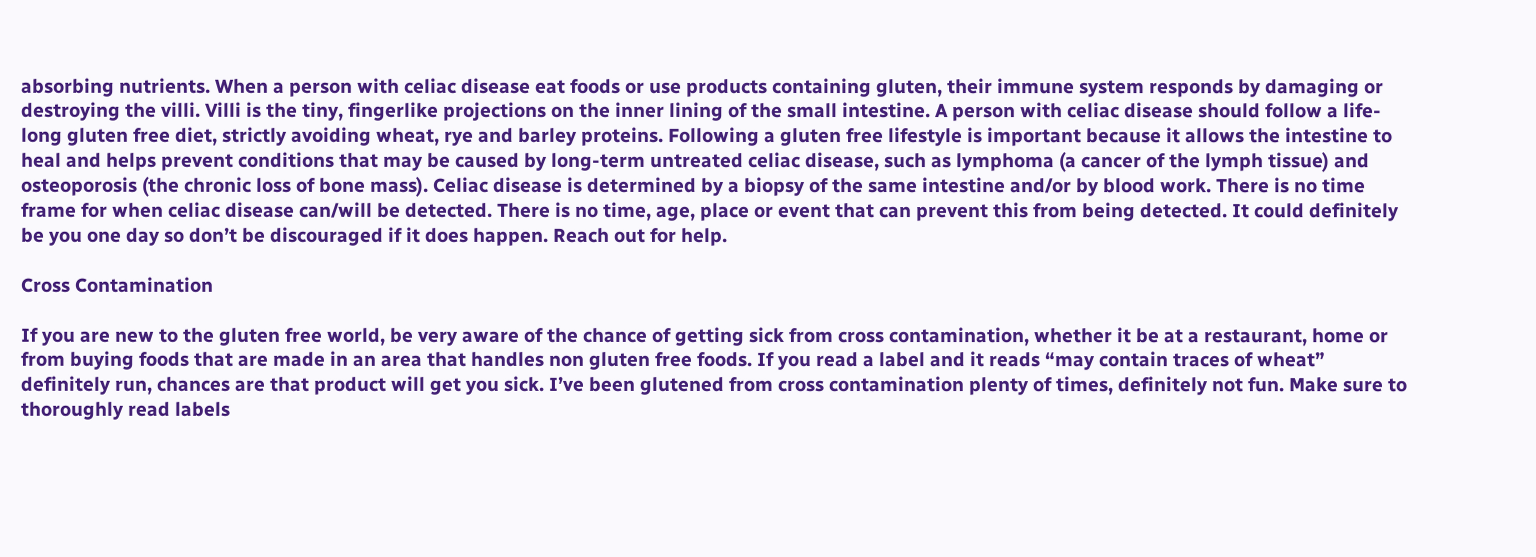absorbing nutrients. When a person with celiac disease eat foods or use products containing gluten, their immune system responds by damaging or destroying the villi. Villi is the tiny, fingerlike projections on the inner lining of the small intestine. A person with celiac disease should follow a life-long gluten free diet, strictly avoiding wheat, rye and barley proteins. Following a gluten free lifestyle is important because it allows the intestine to heal and helps prevent conditions that may be caused by long-term untreated celiac disease, such as lymphoma (a cancer of the lymph tissue) and osteoporosis (the chronic loss of bone mass). Celiac disease is determined by a biopsy of the same intestine and/or by blood work. There is no time frame for when celiac disease can/will be detected. There is no time, age, place or event that can prevent this from being detected. It could definitely be you one day so don’t be discouraged if it does happen. Reach out for help.

Cross Contamination

If you are new to the gluten free world, be very aware of the chance of getting sick from cross contamination, whether it be at a restaurant, home or from buying foods that are made in an area that handles non gluten free foods. If you read a label and it reads “may contain traces of wheat” definitely run, chances are that product will get you sick. I’ve been glutened from cross contamination plenty of times, definitely not fun. Make sure to thoroughly read labels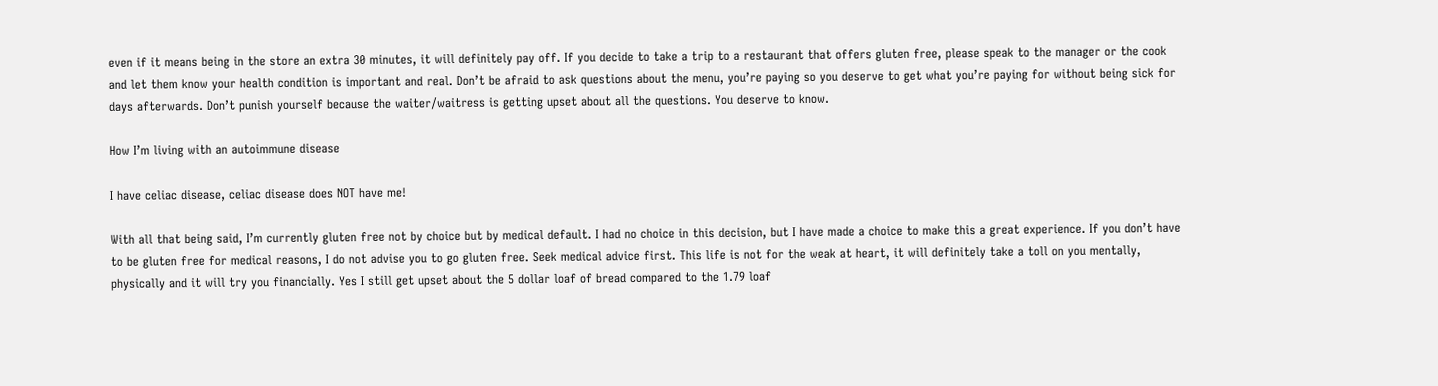even if it means being in the store an extra 30 minutes, it will definitely pay off. If you decide to take a trip to a restaurant that offers gluten free, please speak to the manager or the cook and let them know your health condition is important and real. Don’t be afraid to ask questions about the menu, you’re paying so you deserve to get what you’re paying for without being sick for days afterwards. Don’t punish yourself because the waiter/waitress is getting upset about all the questions. You deserve to know.

How I’m living with an autoimmune disease

I have celiac disease, celiac disease does NOT have me!

With all that being said, I’m currently gluten free not by choice but by medical default. I had no choice in this decision, but I have made a choice to make this a great experience. If you don’t have to be gluten free for medical reasons, I do not advise you to go gluten free. Seek medical advice first. This life is not for the weak at heart, it will definitely take a toll on you mentally, physically and it will try you financially. Yes I still get upset about the 5 dollar loaf of bread compared to the 1.79 loaf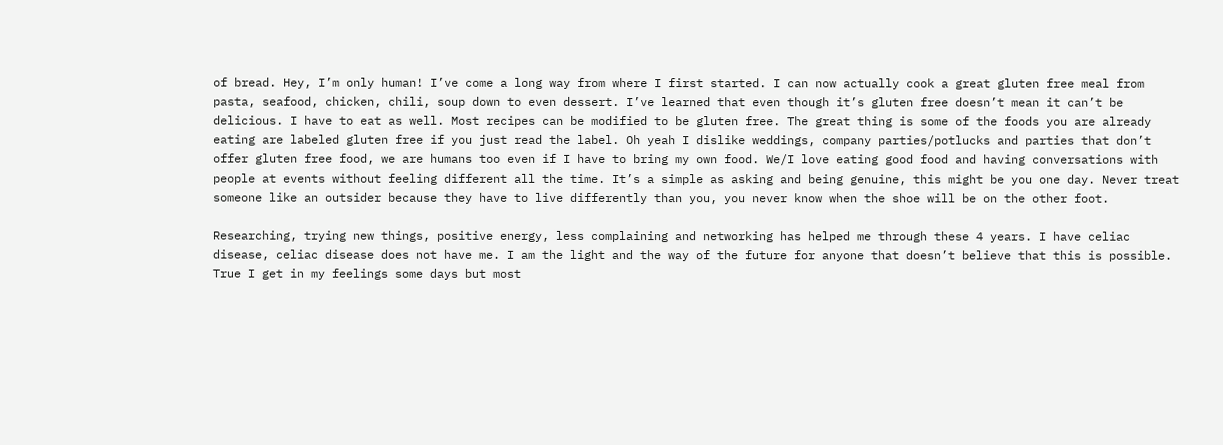of bread. Hey, I’m only human! I’ve come a long way from where I first started. I can now actually cook a great gluten free meal from pasta, seafood, chicken, chili, soup down to even dessert. I’ve learned that even though it’s gluten free doesn’t mean it can’t be delicious. I have to eat as well. Most recipes can be modified to be gluten free. The great thing is some of the foods you are already eating are labeled gluten free if you just read the label. Oh yeah I dislike weddings, company parties/potlucks and parties that don’t offer gluten free food, we are humans too even if I have to bring my own food. We/I love eating good food and having conversations with people at events without feeling different all the time. It’s a simple as asking and being genuine, this might be you one day. Never treat someone like an outsider because they have to live differently than you, you never know when the shoe will be on the other foot.

Researching, trying new things, positive energy, less complaining and networking has helped me through these 4 years. I have celiac disease, celiac disease does not have me. I am the light and the way of the future for anyone that doesn’t believe that this is possible. True I get in my feelings some days but most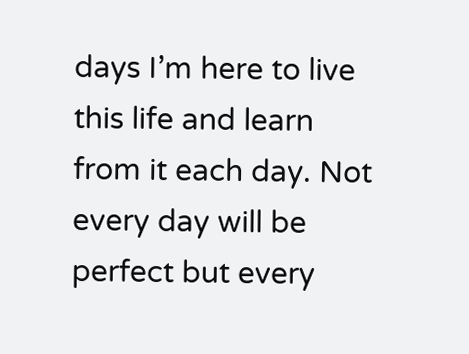days I’m here to live this life and learn from it each day. Not every day will be perfect but every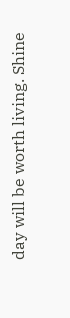day will be worth living. Shine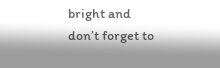bright and don’t forget to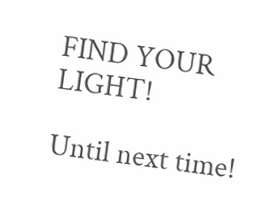FIND YOUR LIGHT!

Until next time!